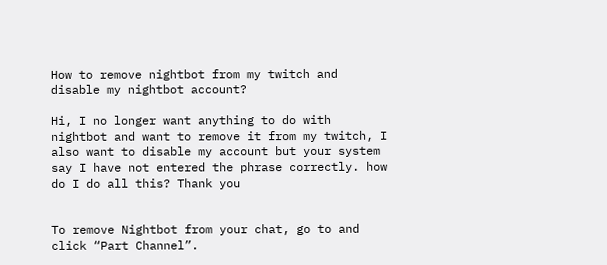How to remove nightbot from my twitch and disable my nightbot account?

Hi, I no longer want anything to do with nightbot and want to remove it from my twitch, I also want to disable my account but your system say I have not entered the phrase correctly. how do I do all this? Thank you


To remove Nightbot from your chat, go to and click “Part Channel”.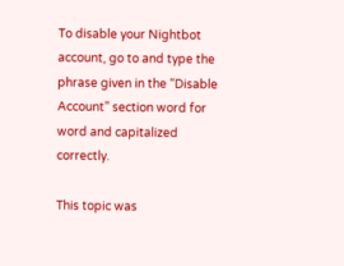To disable your Nightbot account, go to and type the phrase given in the “Disable Account” section word for word and capitalized correctly.

This topic was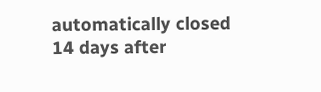automatically closed 14 days after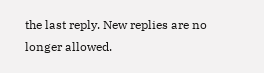the last reply. New replies are no longer allowed.